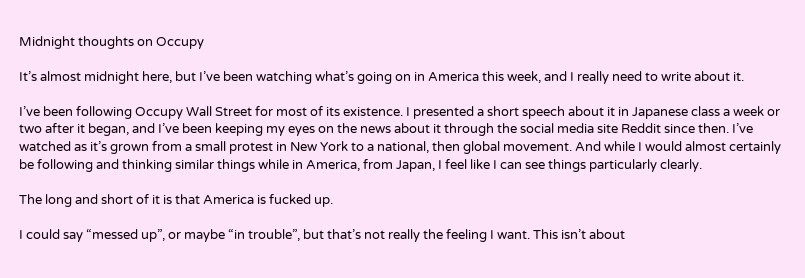Midnight thoughts on Occupy

It’s almost midnight here, but I’ve been watching what’s going on in America this week, and I really need to write about it.

I’ve been following Occupy Wall Street for most of its existence. I presented a short speech about it in Japanese class a week or two after it began, and I’ve been keeping my eyes on the news about it through the social media site Reddit since then. I’ve watched as it’s grown from a small protest in New York to a national, then global movement. And while I would almost certainly be following and thinking similar things while in America, from Japan, I feel like I can see things particularly clearly.

The long and short of it is that America is fucked up.

I could say “messed up”, or maybe “in trouble”, but that’s not really the feeling I want. This isn’t about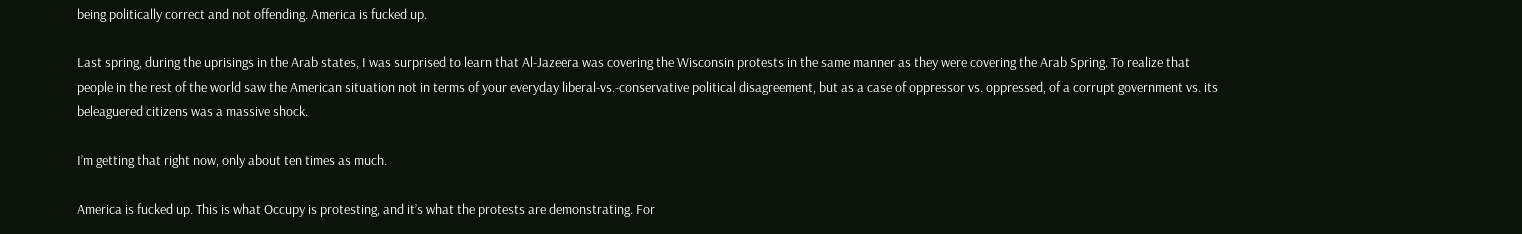being politically correct and not offending. America is fucked up.

Last spring, during the uprisings in the Arab states, I was surprised to learn that Al-Jazeera was covering the Wisconsin protests in the same manner as they were covering the Arab Spring. To realize that people in the rest of the world saw the American situation not in terms of your everyday liberal-vs.-conservative political disagreement, but as a case of oppressor vs. oppressed, of a corrupt government vs. its beleaguered citizens was a massive shock.

I’m getting that right now, only about ten times as much.

America is fucked up. This is what Occupy is protesting, and it’s what the protests are demonstrating. For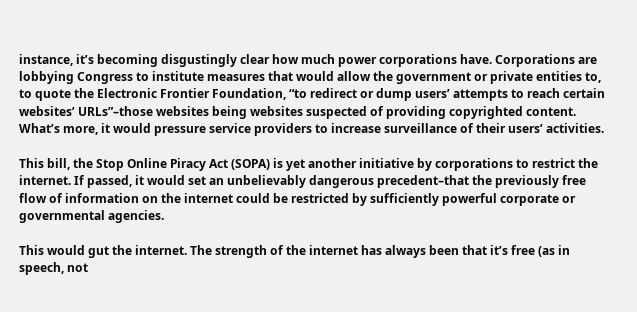instance, it’s becoming disgustingly clear how much power corporations have. Corporations are lobbying Congress to institute measures that would allow the government or private entities to, to quote the Electronic Frontier Foundation, “to redirect or dump users’ attempts to reach certain websites’ URLs”–those websites being websites suspected of providing copyrighted content. What’s more, it would pressure service providers to increase surveillance of their users’ activities.

This bill, the Stop Online Piracy Act (SOPA) is yet another initiative by corporations to restrict the internet. If passed, it would set an unbelievably dangerous precedent–that the previously free flow of information on the internet could be restricted by sufficiently powerful corporate or governmental agencies.

This would gut the internet. The strength of the internet has always been that it’s free (as in speech, not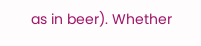as in beer). Whether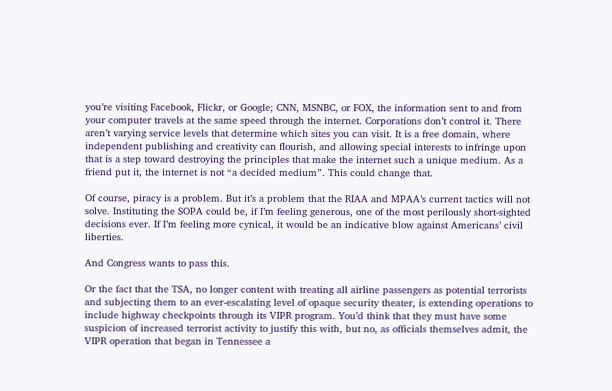you’re visiting Facebook, Flickr, or Google; CNN, MSNBC, or FOX, the information sent to and from your computer travels at the same speed through the internet. Corporations don’t control it. There aren’t varying service levels that determine which sites you can visit. It is a free domain, where independent publishing and creativity can flourish, and allowing special interests to infringe upon that is a step toward destroying the principles that make the internet such a unique medium. As a friend put it, the internet is not “a decided medium”. This could change that.

Of course, piracy is a problem. But it’s a problem that the RIAA and MPAA’s current tactics will not solve. Instituting the SOPA could be, if I’m feeling generous, one of the most perilously short-sighted decisions ever. If I’m feeling more cynical, it would be an indicative blow against Americans’ civil liberties.

And Congress wants to pass this.

Or the fact that the TSA, no longer content with treating all airline passengers as potential terrorists and subjecting them to an ever-escalating level of opaque security theater, is extending operations to include highway checkpoints through its VIPR program. You’d think that they must have some suspicion of increased terrorist activity to justify this with, but no, as officials themselves admit, the VIPR operation that began in Tennessee a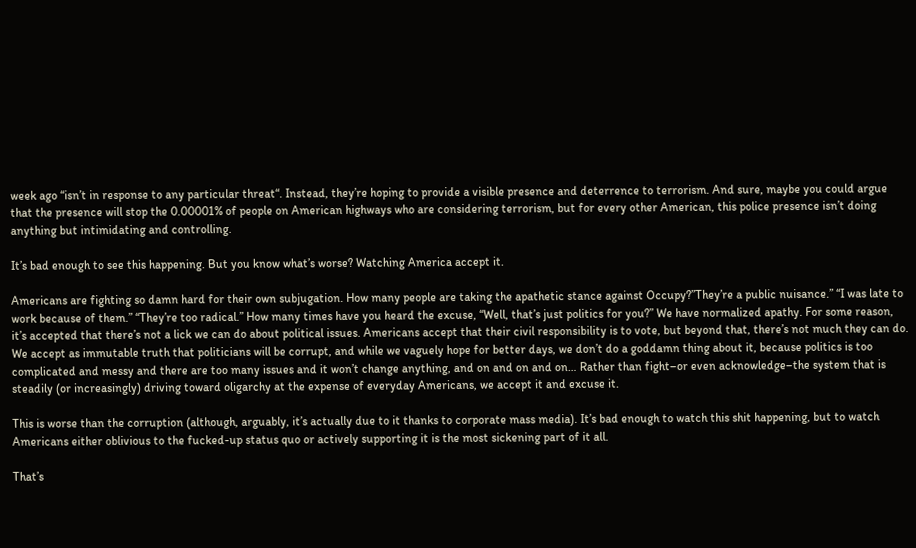week ago “isn’t in response to any particular threat“. Instead, they’re hoping to provide a visible presence and deterrence to terrorism. And sure, maybe you could argue that the presence will stop the 0.00001% of people on American highways who are considering terrorism, but for every other American, this police presence isn’t doing anything but intimidating and controlling.

It’s bad enough to see this happening. But you know what’s worse? Watching America accept it.

Americans are fighting so damn hard for their own subjugation. How many people are taking the apathetic stance against Occupy?”They’re a public nuisance.” “I was late to work because of them.” “They’re too radical.” How many times have you heard the excuse, “Well, that’s just politics for you?” We have normalized apathy. For some reason, it’s accepted that there’s not a lick we can do about political issues. Americans accept that their civil responsibility is to vote, but beyond that, there’s not much they can do. We accept as immutable truth that politicians will be corrupt, and while we vaguely hope for better days, we don’t do a goddamn thing about it, because politics is too complicated and messy and there are too many issues and it won’t change anything, and on and on and on… Rather than fight–or even acknowledge–the system that is steadily (or increasingly) driving toward oligarchy at the expense of everyday Americans, we accept it and excuse it.

This is worse than the corruption (although, arguably, it’s actually due to it thanks to corporate mass media). It’s bad enough to watch this shit happening, but to watch Americans either oblivious to the fucked-up status quo or actively supporting it is the most sickening part of it all.

That’s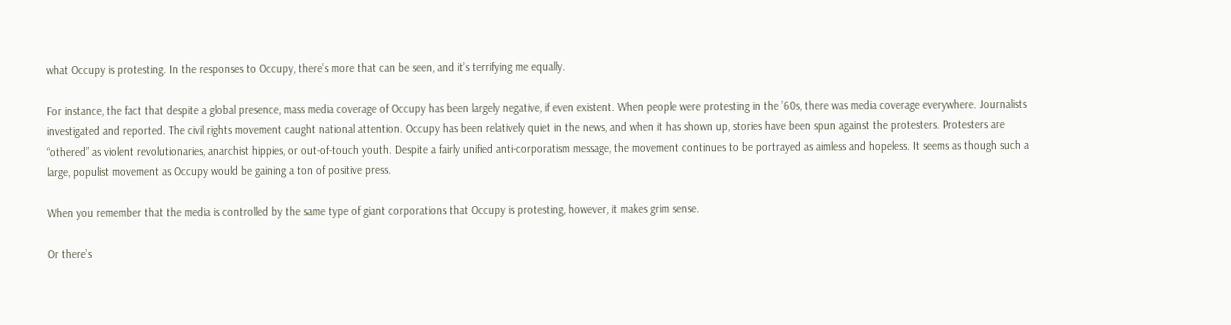what Occupy is protesting. In the responses to Occupy, there’s more that can be seen, and it’s terrifying me equally.

For instance, the fact that despite a global presence, mass media coverage of Occupy has been largely negative, if even existent. When people were protesting in the ’60s, there was media coverage everywhere. Journalists investigated and reported. The civil rights movement caught national attention. Occupy has been relatively quiet in the news, and when it has shown up, stories have been spun against the protesters. Protesters are “othered” as violent revolutionaries, anarchist hippies, or out-of-touch youth. Despite a fairly unified anti-corporatism message, the movement continues to be portrayed as aimless and hopeless. It seems as though such a large, populist movement as Occupy would be gaining a ton of positive press.

When you remember that the media is controlled by the same type of giant corporations that Occupy is protesting, however, it makes grim sense.

Or there’s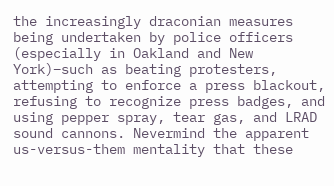the increasingly draconian measures being undertaken by police officers (especially in Oakland and New York)–such as beating protesters, attempting to enforce a press blackout, refusing to recognize press badges, and using pepper spray, tear gas, and LRAD sound cannons. Nevermind the apparent us-versus-them mentality that these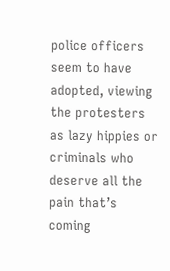police officers seem to have adopted, viewing the protesters as lazy hippies or criminals who deserve all the pain that’s coming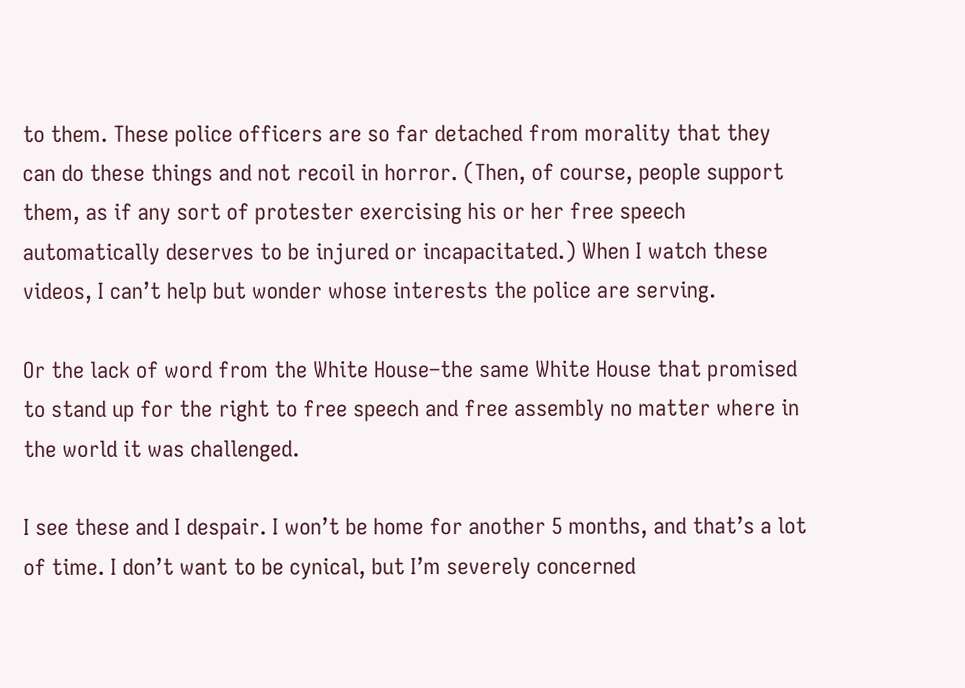to them. These police officers are so far detached from morality that they can do these things and not recoil in horror. (Then, of course, people support them, as if any sort of protester exercising his or her free speech automatically deserves to be injured or incapacitated.) When I watch these videos, I can’t help but wonder whose interests the police are serving.

Or the lack of word from the White House–the same White House that promised to stand up for the right to free speech and free assembly no matter where in the world it was challenged.

I see these and I despair. I won’t be home for another 5 months, and that’s a lot of time. I don’t want to be cynical, but I’m severely concerned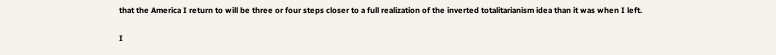that the America I return to will be three or four steps closer to a full realization of the inverted totalitarianism idea than it was when I left.

I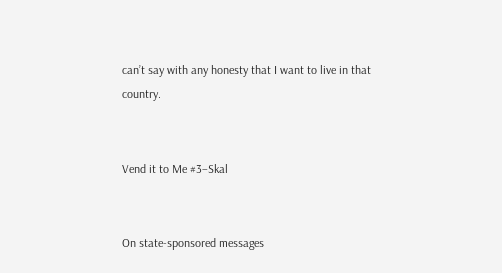can’t say with any honesty that I want to live in that country.


Vend it to Me #3–Skal


On state-sponsored messages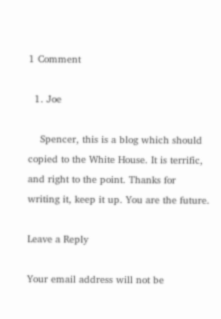1 Comment

  1. Joe

    Spencer, this is a blog which should copied to the White House. It is terrific, and right to the point. Thanks for writing it, keep it up. You are the future.

Leave a Reply

Your email address will not be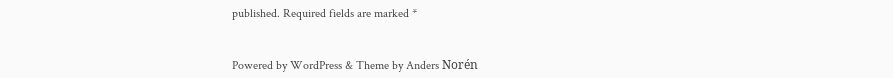published. Required fields are marked *


Powered by WordPress & Theme by Anders Norén